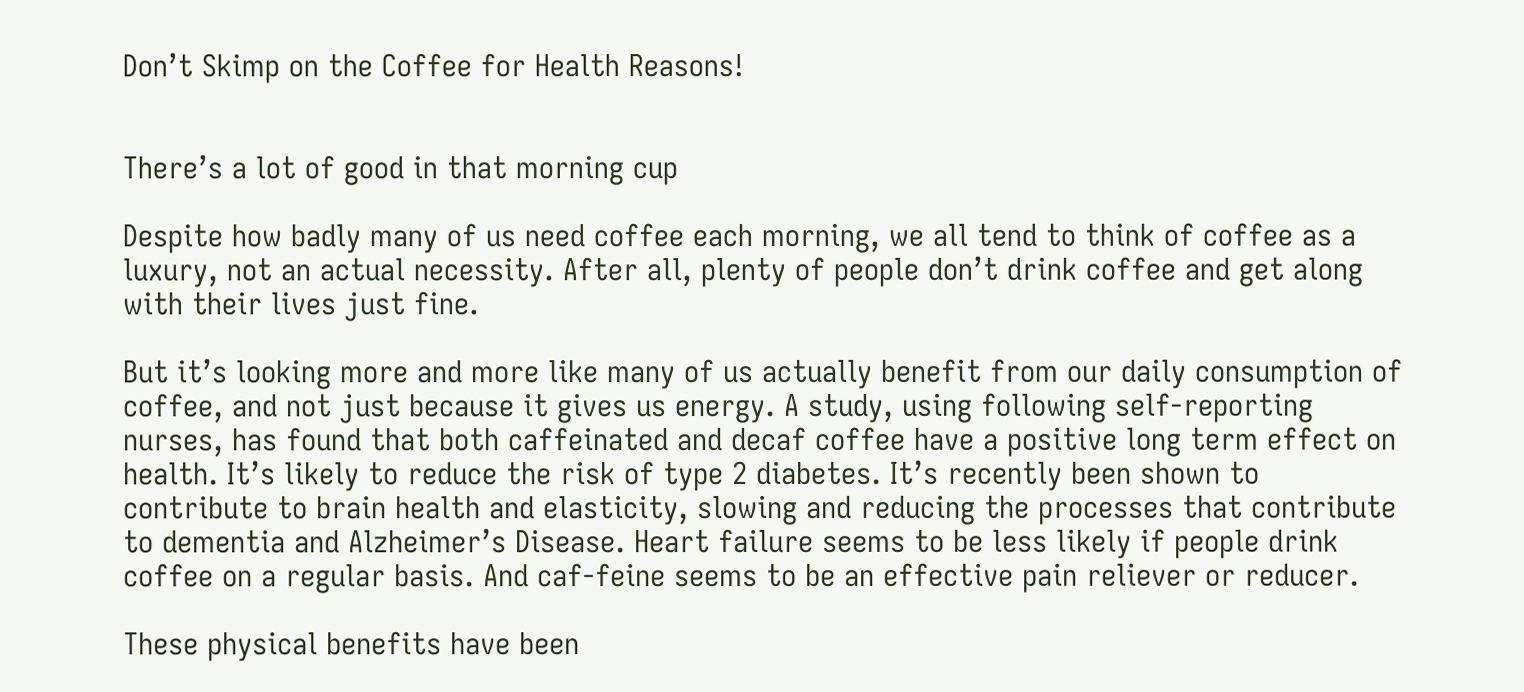Don’t Skimp on the Coffee for Health Reasons!


There’s a lot of good in that morning cup

Despite how badly many of us need coffee each morning, we all tend to think of coffee as a luxury, not an actual necessity. After all, plenty of people don’t drink coffee and get along with their lives just fine.

But it’s looking more and more like many of us actually benefit from our daily consumption of coffee, and not just because it gives us energy. A study, using following self-reporting nurses, has found that both caffeinated and decaf coffee have a positive long term effect on health. It’s likely to reduce the risk of type 2 diabetes. It’s recently been shown to contribute to brain health and elasticity, slowing and reducing the processes that contribute to dementia and Alzheimer’s Disease. Heart failure seems to be less likely if people drink coffee on a regular basis. And caf-feine seems to be an effective pain reliever or reducer.

These physical benefits have been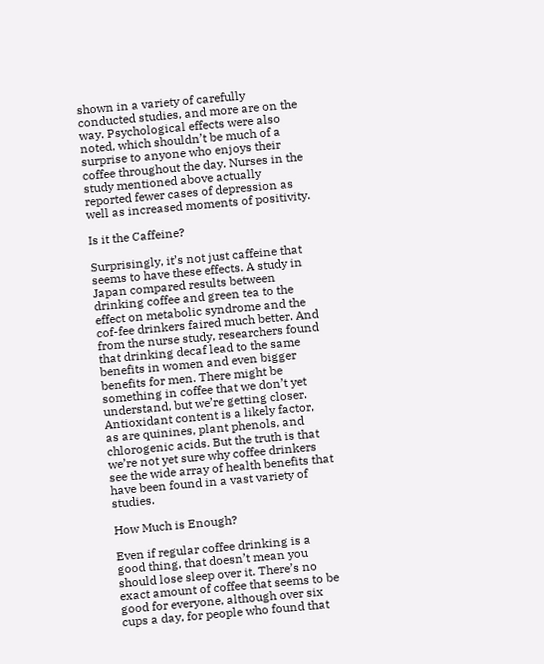shown in a variety of carefully conducted studies, and more are on the way. Psychological effects were also noted, which shouldn’t be much of a surprise to anyone who enjoys their coffee throughout the day. Nurses in the study mentioned above actually reported fewer cases of depression as well as increased moments of positivity.

Is it the Caffeine?

Surprisingly, it’s not just caffeine that seems to have these effects. A study in Japan compared results between drinking coffee and green tea to the effect on metabolic syndrome and the cof-fee drinkers faired much better. And from the nurse study, researchers found that drinking decaf lead to the same benefits in women and even bigger benefits for men. There might be something in coffee that we don’t yet understand, but we’re getting closer. Antioxidant content is a likely factor, as are quinines, plant phenols, and chlorogenic acids. But the truth is that we’re not yet sure why coffee drinkers see the wide array of health benefits that have been found in a vast variety of studies.

How Much is Enough?

Even if regular coffee drinking is a good thing, that doesn’t mean you should lose sleep over it. There’s no exact amount of coffee that seems to be good for everyone, although over six cups a day, for people who found that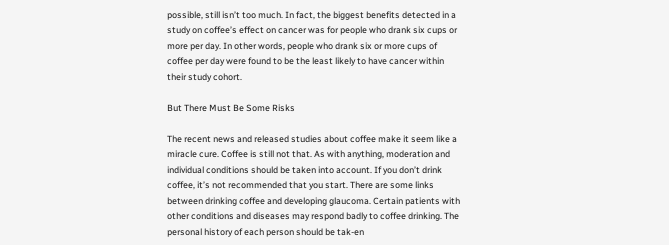possible, still isn’t too much. In fact, the biggest benefits detected in a study on coffee’s effect on cancer was for people who drank six cups or more per day. In other words, people who drank six or more cups of coffee per day were found to be the least likely to have cancer within their study cohort.

But There Must Be Some Risks

The recent news and released studies about coffee make it seem like a miracle cure. Coffee is still not that. As with anything, moderation and individual conditions should be taken into account. If you don’t drink coffee, it’s not recommended that you start. There are some links between drinking coffee and developing glaucoma. Certain patients with other conditions and diseases may respond badly to coffee drinking. The personal history of each person should be tak-en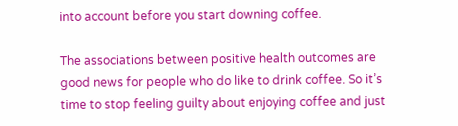into account before you start downing coffee.

The associations between positive health outcomes are good news for people who do like to drink coffee. So it’s time to stop feeling guilty about enjoying coffee and just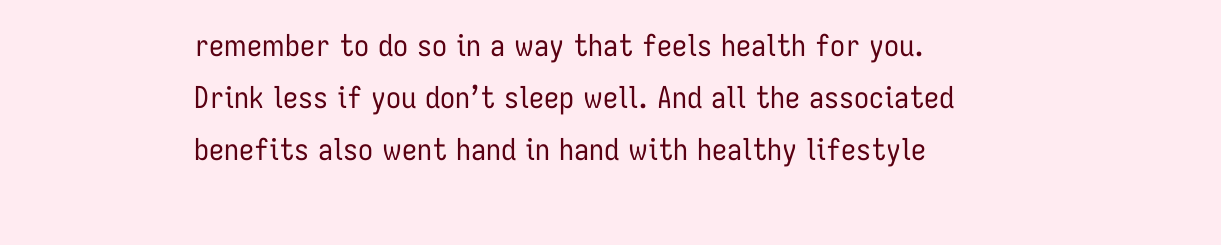remember to do so in a way that feels health for you. Drink less if you don’t sleep well. And all the associated benefits also went hand in hand with healthy lifestyle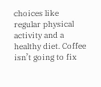choices like regular physical activity and a healthy diet. Coffee isn’t going to fix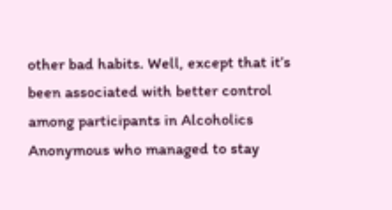other bad habits. Well, except that it’s been associated with better control among participants in Alcoholics Anonymous who managed to stay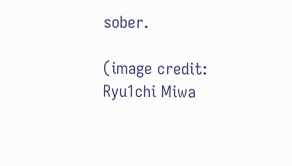sober.

(image credit: Ryu1chi Miwa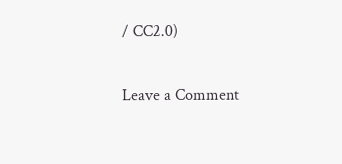/ CC2.0)

Leave a Comment